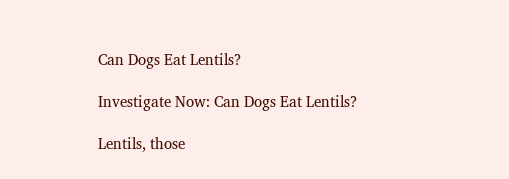Can Dogs Eat Lentils?

Investigate Now: Can Dogs Eat Lentils?

Lentils, those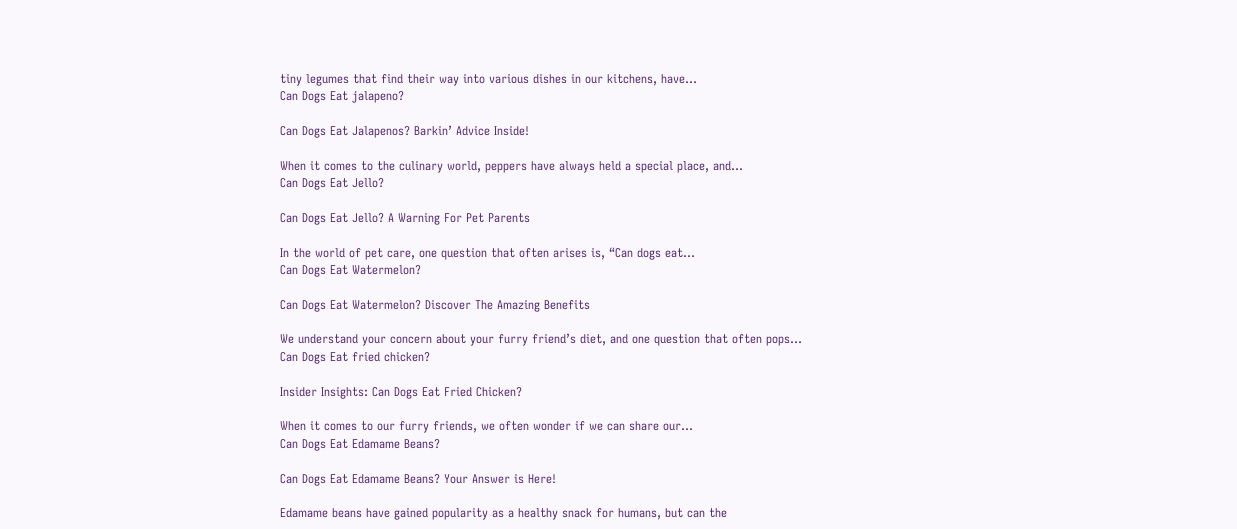tiny legumes that find their way into various dishes in our kitchens, have…
Can Dogs Eat jalapeno?

Can Dogs Eat Jalapenos? Barkin’ Advice Inside!

When it comes to the culinary world, peppers have always held a special place, and…
Can Dogs Eat Jello?

Can Dogs Eat Jello? A Warning For Pet Parents

In the world of pet care, one question that often arises is, “Can dogs eat…
Can Dogs Eat Watermelon?

Can Dogs Eat Watermelon? Discover The Amazing Benefits

We understand your concern about your furry friend’s diet, and one question that often pops…
Can Dogs Eat fried chicken?

Insider Insights: Can Dogs Eat Fried Chicken?

When it comes to our furry friends, we often wonder if we can share our…
Can Dogs Eat Edamame Beans?

Can Dogs Eat Edamame Beans? Your Answer is Here!

Edamame beans have gained popularity as a healthy snack for humans, but can the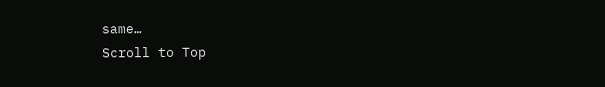same…
Scroll to Top